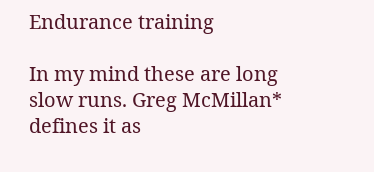Endurance training

In my mind these are long slow runs. Greg McMillan* defines it as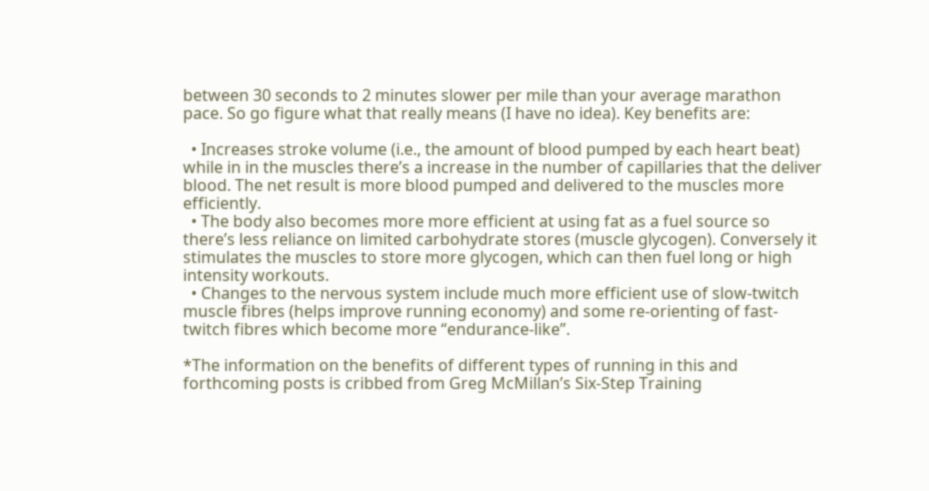between 30 seconds to 2 minutes slower per mile than your average marathon pace. So go figure what that really means (I have no idea). Key benefits are:

  • Increases stroke volume (i.e., the amount of blood pumped by each heart beat) while in in the muscles there’s a increase in the number of capillaries that the deliver blood. The net result is more blood pumped and delivered to the muscles more efficiently.
  • The body also becomes more more efficient at using fat as a fuel source so there’s less reliance on limited carbohydrate stores (muscle glycogen). Conversely it stimulates the muscles to store more glycogen, which can then fuel long or high intensity workouts.
  • Changes to the nervous system include much more efficient use of slow-twitch muscle fibres (helps improve running economy) and some re-orienting of fast-twitch fibres which become more “endurance-like”.

*The information on the benefits of different types of running in this and forthcoming posts is cribbed from Greg McMillan’s Six-Step Training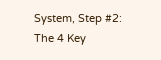System, Step #2: The 4 Key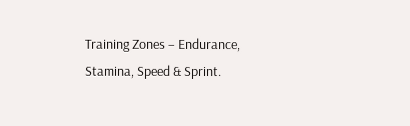Training Zones – Endurance, Stamina, Speed & Sprint.